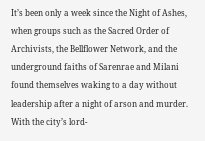It’s been only a week since the Night of Ashes, when groups such as the Sacred Order of Archivists, the Bellflower Network, and the underground faiths of Sarenrae and Milani found themselves waking to a day without leadership after a night of arson and murder. With the city’s lord-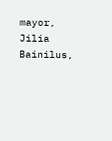mayor, Jilia Bainilus,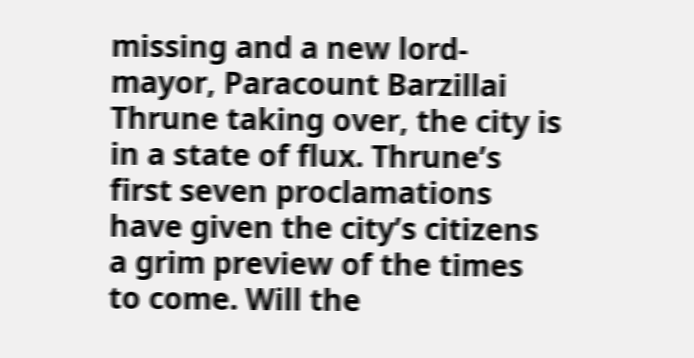missing and a new lord-mayor, Paracount Barzillai Thrune taking over, the city is in a state of flux. Thrune’s first seven proclamations have given the city’s citizens a grim preview of the times to come. Will the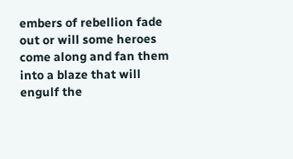embers of rebellion fade out or will some heroes come along and fan them into a blaze that will engulf the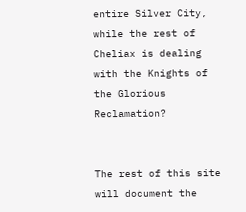entire Silver City, while the rest of Cheliax is dealing with the Knights of the Glorious Reclamation?


The rest of this site will document the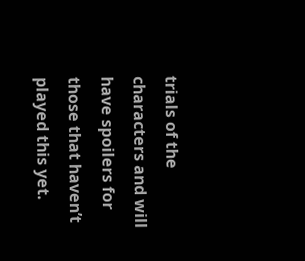trials of the characters and will have spoilers for those that haven’t played this yet.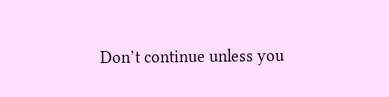Don’t continue unless you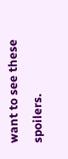want to see these spoilers.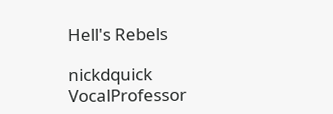Hell's Rebels

nickdquick VocalProfessor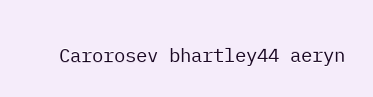Carorosev bhartley44 aeryn